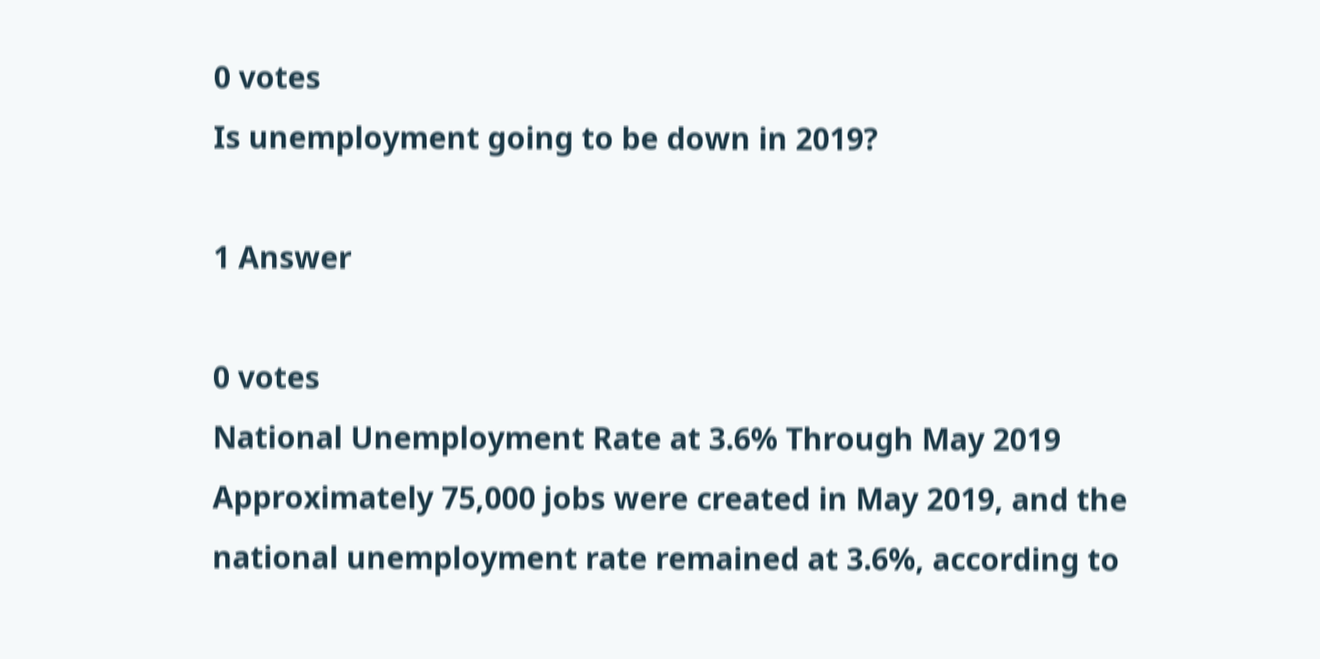0 votes
Is unemployment going to be down in 2019?

1 Answer

0 votes
National Unemployment Rate at 3.6% Through May 2019 Approximately 75,000 jobs were created in May 2019, and the national unemployment rate remained at 3.6%, according to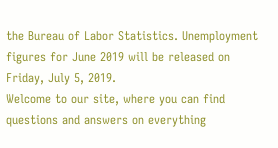the Bureau of Labor Statistics. Unemployment figures for June 2019 will be released on Friday, July 5, 2019.
Welcome to our site, where you can find questions and answers on everything